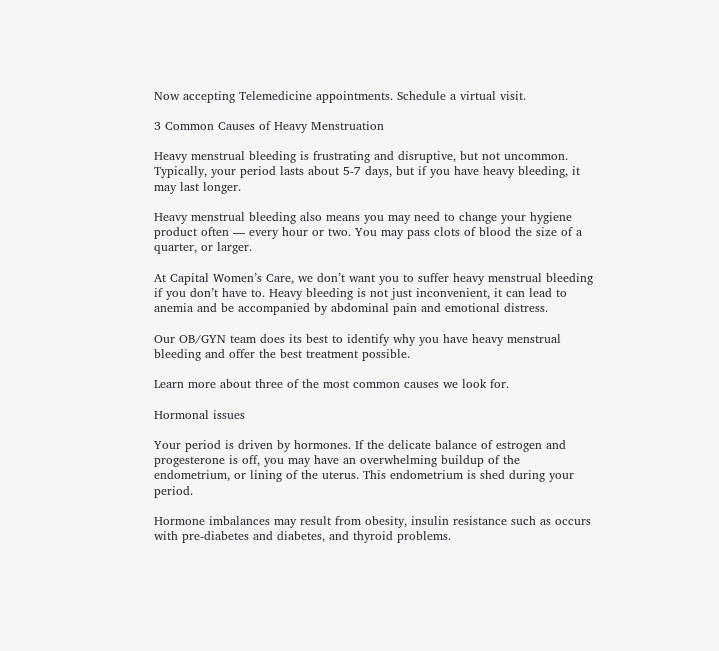Now accepting Telemedicine appointments. Schedule a virtual visit.

3 Common Causes of Heavy Menstruation

Heavy menstrual bleeding is frustrating and disruptive, but not uncommon. Typically, your period lasts about 5-7 days, but if you have heavy bleeding, it may last longer.

Heavy menstrual bleeding also means you may need to change your hygiene product often — every hour or two. You may pass clots of blood the size of a quarter, or larger.

At Capital Women’s Care, we don’t want you to suffer heavy menstrual bleeding if you don’t have to. Heavy bleeding is not just inconvenient, it can lead to anemia and be accompanied by abdominal pain and emotional distress.

Our OB/GYN team does its best to identify why you have heavy menstrual bleeding and offer the best treatment possible.

Learn more about three of the most common causes we look for.

Hormonal issues

Your period is driven by hormones. If the delicate balance of estrogen and progesterone is off, you may have an overwhelming buildup of the endometrium, or lining of the uterus. This endometrium is shed during your period.

Hormone imbalances may result from obesity, insulin resistance such as occurs with pre-diabetes and diabetes, and thyroid problems.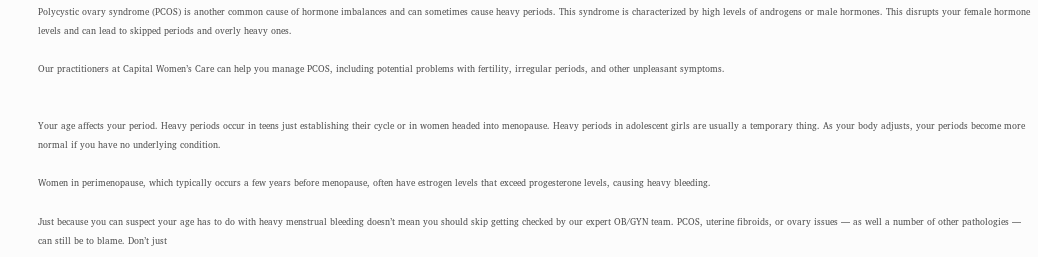Polycystic ovary syndrome (PCOS) is another common cause of hormone imbalances and can sometimes cause heavy periods. This syndrome is characterized by high levels of androgens or male hormones. This disrupts your female hormone levels and can lead to skipped periods and overly heavy ones.

Our practitioners at Capital Women’s Care can help you manage PCOS, including potential problems with fertility, irregular periods, and other unpleasant symptoms.


Your age affects your period. Heavy periods occur in teens just establishing their cycle or in women headed into menopause. Heavy periods in adolescent girls are usually a temporary thing. As your body adjusts, your periods become more normal if you have no underlying condition.

Women in perimenopause, which typically occurs a few years before menopause, often have estrogen levels that exceed progesterone levels, causing heavy bleeding.

Just because you can suspect your age has to do with heavy menstrual bleeding doesn’t mean you should skip getting checked by our expert OB/GYN team. PCOS, uterine fibroids, or ovary issues — as well a number of other pathologies — can still be to blame. Don’t just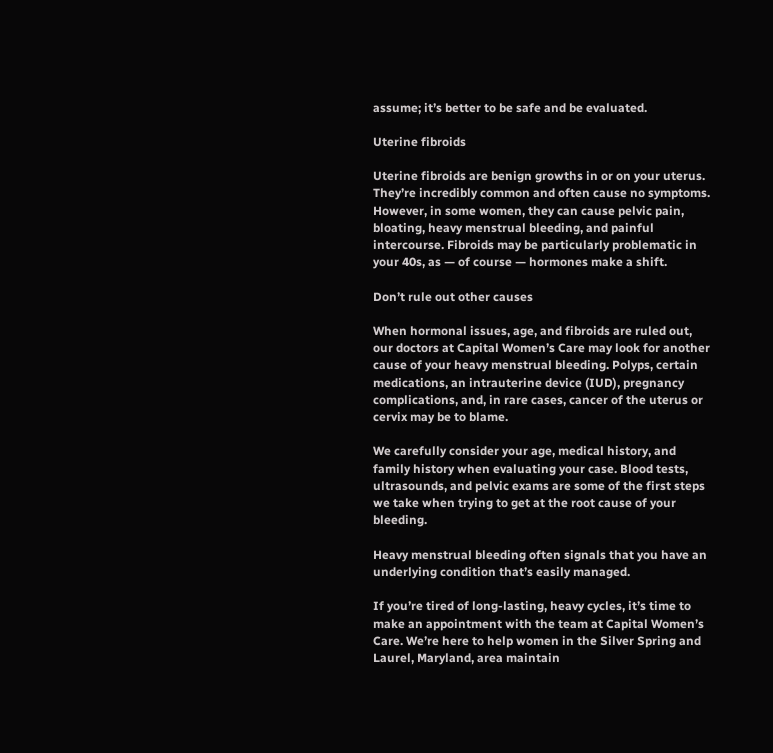assume; it’s better to be safe and be evaluated.

Uterine fibroids

Uterine fibroids are benign growths in or on your uterus. They’re incredibly common and often cause no symptoms. However, in some women, they can cause pelvic pain, bloating, heavy menstrual bleeding, and painful intercourse. Fibroids may be particularly problematic in your 40s, as — of course — hormones make a shift.

Don’t rule out other causes

When hormonal issues, age, and fibroids are ruled out, our doctors at Capital Women’s Care may look for another cause of your heavy menstrual bleeding. Polyps, certain medications, an intrauterine device (IUD), pregnancy complications, and, in rare cases, cancer of the uterus or cervix may be to blame.

We carefully consider your age, medical history, and family history when evaluating your case. Blood tests, ultrasounds, and pelvic exams are some of the first steps we take when trying to get at the root cause of your bleeding.

Heavy menstrual bleeding often signals that you have an underlying condition that’s easily managed.

If you’re tired of long-lasting, heavy cycles, it’s time to make an appointment with the team at Capital Women’s Care. We’re here to help women in the Silver Spring and Laurel, Maryland, area maintain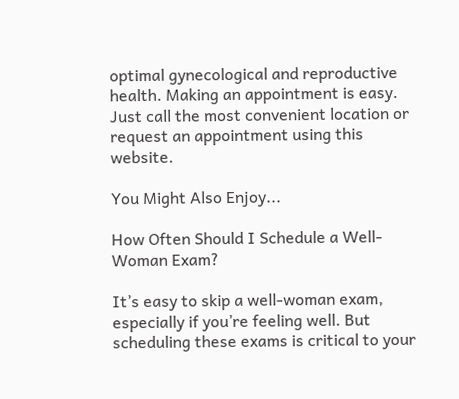optimal gynecological and reproductive health. Making an appointment is easy. Just call the most convenient location or request an appointment using this website.

You Might Also Enjoy...

How Often Should I Schedule a Well-Woman Exam?

It’s easy to skip a well-woman exam, especially if you’re feeling well. But scheduling these exams is critical to your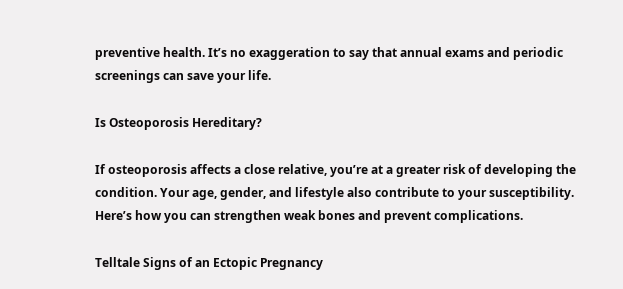preventive health. It’s no exaggeration to say that annual exams and periodic screenings can save your life.

Is Osteoporosis Hereditary?

If osteoporosis affects a close relative, you’re at a greater risk of developing the condition. Your age, gender, and lifestyle also contribute to your susceptibility. Here’s how you can strengthen weak bones and prevent complications.

Telltale Signs of an Ectopic Pregnancy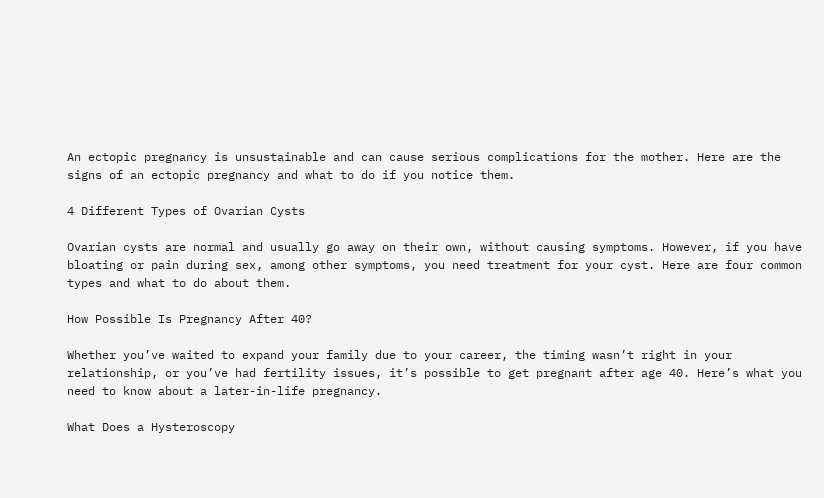An ectopic pregnancy is unsustainable and can cause serious complications for the mother. Here are the signs of an ectopic pregnancy and what to do if you notice them.

4 Different Types of Ovarian Cysts

Ovarian cysts are normal and usually go away on their own, without causing symptoms. However, if you have bloating or pain during sex, among other symptoms, you need treatment for your cyst. Here are four common types and what to do about them.

How Possible Is Pregnancy After 40?

Whether you’ve waited to expand your family due to your career, the timing wasn’t right in your relationship, or you’ve had fertility issues, it’s possible to get pregnant after age 40. Here’s what you need to know about a later-in-life pregnancy.

What Does a Hysteroscopy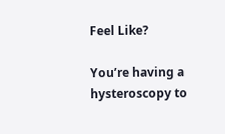Feel Like?

You’re having a hysteroscopy to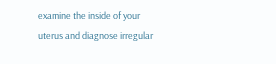examine the inside of your uterus and diagnose irregular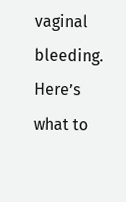vaginal bleeding. Here’s what to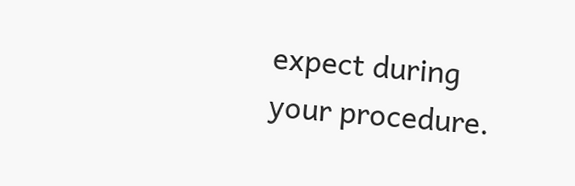expect during your procedure.